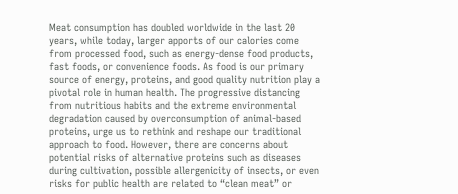Meat consumption has doubled worldwide in the last 20 years, while today, larger apports of our calories come from processed food, such as energy-dense food products, fast foods, or convenience foods. As food is our primary source of energy, proteins, and good quality nutrition play a pivotal role in human health. The progressive distancing from nutritious habits and the extreme environmental degradation caused by overconsumption of animal-based proteins, urge us to rethink and reshape our traditional approach to food. However, there are concerns about potential risks of alternative proteins such as diseases during cultivation, possible allergenicity of insects, or even risks for public health are related to “clean meat” or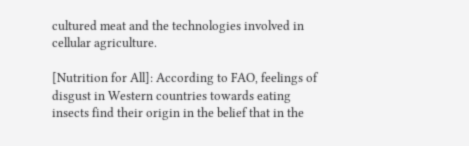cultured meat and the technologies involved in cellular agriculture.

[Nutrition for All]: According to FAO, feelings of disgust in Western countries towards eating insects find their origin in the belief that in the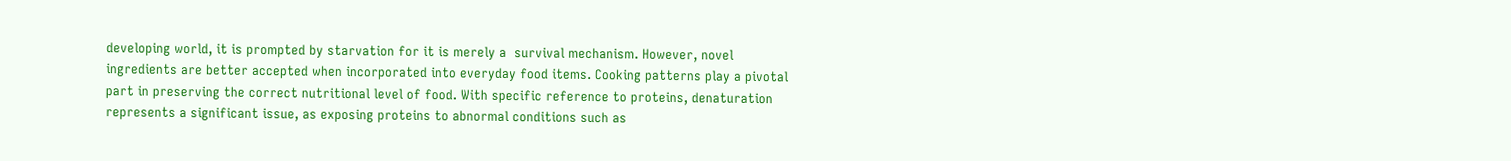developing world, it is prompted by starvation for it is merely a  survival mechanism. However, novel ingredients are better accepted when incorporated into everyday food items. Cooking patterns play a pivotal part in preserving the correct nutritional level of food. With specific reference to proteins, denaturation represents a significant issue, as exposing proteins to abnormal conditions such as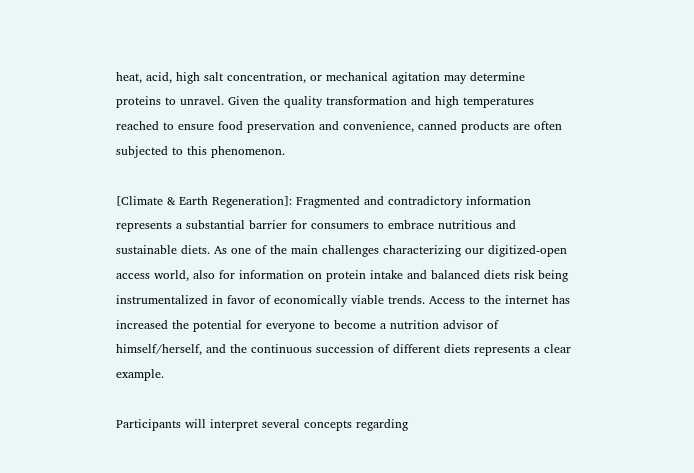heat, acid, high salt concentration, or mechanical agitation may determine proteins to unravel. Given the quality transformation and high temperatures reached to ensure food preservation and convenience, canned products are often subjected to this phenomenon.

[Climate & Earth Regeneration]: Fragmented and contradictory information represents a substantial barrier for consumers to embrace nutritious and sustainable diets. As one of the main challenges characterizing our digitized-open access world, also for information on protein intake and balanced diets risk being instrumentalized in favor of economically viable trends. Access to the internet has increased the potential for everyone to become a nutrition advisor of himself/herself, and the continuous succession of different diets represents a clear example.

Participants will interpret several concepts regarding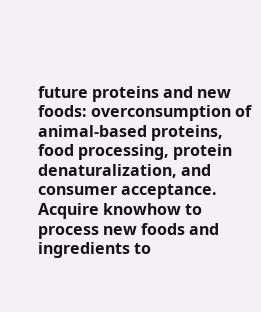future proteins and new foods: overconsumption of animal-based proteins, food processing, protein denaturalization, and consumer acceptance. Acquire knowhow to process new foods and ingredients to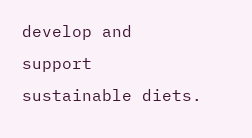develop and support sustainable diets.